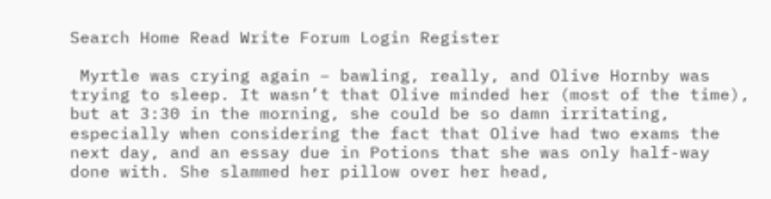Search Home Read Write Forum Login Register

 Myrtle was crying again – bawling, really, and Olive Hornby was trying to sleep. It wasn’t that Olive minded her (most of the time), but at 3:30 in the morning, she could be so damn irritating, especially when considering the fact that Olive had two exams the next day, and an essay due in Potions that she was only half-way done with. She slammed her pillow over her head,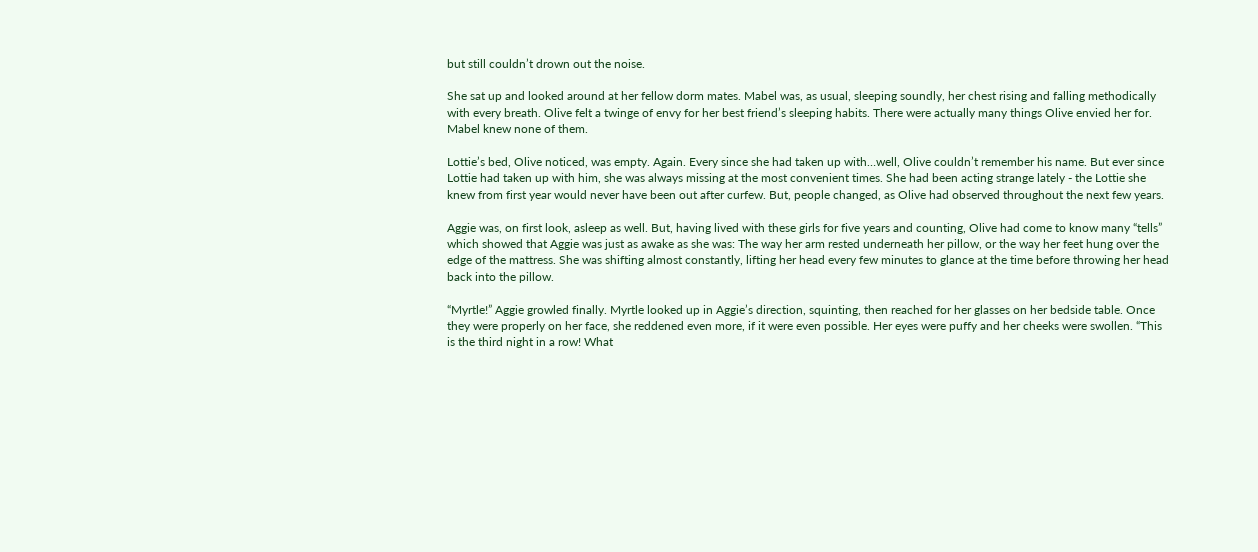but still couldn’t drown out the noise.

She sat up and looked around at her fellow dorm mates. Mabel was, as usual, sleeping soundly, her chest rising and falling methodically with every breath. Olive felt a twinge of envy for her best friend’s sleeping habits. There were actually many things Olive envied her for. Mabel knew none of them.

Lottie’s bed, Olive noticed, was empty. Again. Every since she had taken up with…well, Olive couldn’t remember his name. But ever since Lottie had taken up with him, she was always missing at the most convenient times. She had been acting strange lately - the Lottie she knew from first year would never have been out after curfew. But, people changed, as Olive had observed throughout the next few years.

Aggie was, on first look, asleep as well. But, having lived with these girls for five years and counting, Olive had come to know many “tells” which showed that Aggie was just as awake as she was: The way her arm rested underneath her pillow, or the way her feet hung over the edge of the mattress. She was shifting almost constantly, lifting her head every few minutes to glance at the time before throwing her head back into the pillow.

“Myrtle!” Aggie growled finally. Myrtle looked up in Aggie’s direction, squinting, then reached for her glasses on her bedside table. Once they were properly on her face, she reddened even more, if it were even possible. Her eyes were puffy and her cheeks were swollen. “This is the third night in a row! What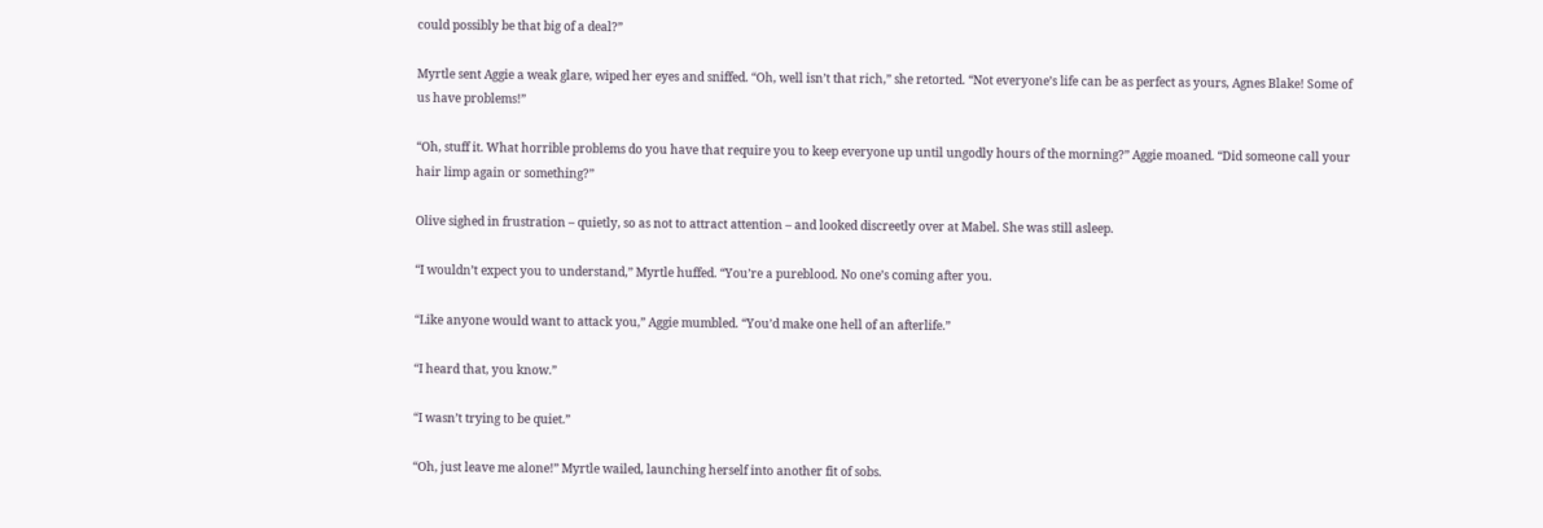could possibly be that big of a deal?”

Myrtle sent Aggie a weak glare, wiped her eyes and sniffed. “Oh, well isn’t that rich,” she retorted. “Not everyone’s life can be as perfect as yours, Agnes Blake! Some of us have problems!”

“Oh, stuff it. What horrible problems do you have that require you to keep everyone up until ungodly hours of the morning?” Aggie moaned. “Did someone call your hair limp again or something?”

Olive sighed in frustration – quietly, so as not to attract attention – and looked discreetly over at Mabel. She was still asleep.

“I wouldn’t expect you to understand,” Myrtle huffed. “You’re a pureblood. No one’s coming after you.

“Like anyone would want to attack you,” Aggie mumbled. “You’d make one hell of an afterlife.”

“I heard that, you know.”

“I wasn’t trying to be quiet.”

“Oh, just leave me alone!” Myrtle wailed, launching herself into another fit of sobs.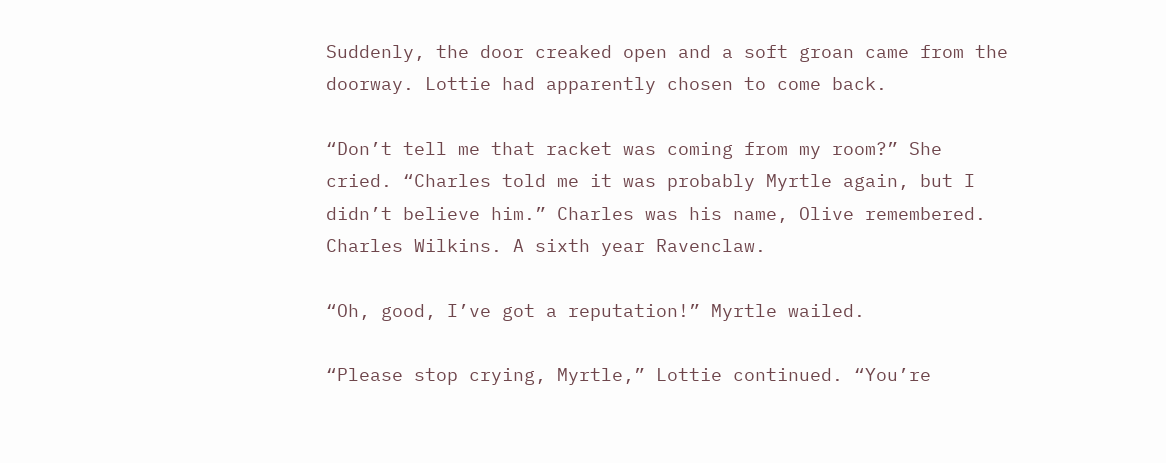Suddenly, the door creaked open and a soft groan came from the doorway. Lottie had apparently chosen to come back.

“Don’t tell me that racket was coming from my room?” She cried. “Charles told me it was probably Myrtle again, but I didn’t believe him.” Charles was his name, Olive remembered. Charles Wilkins. A sixth year Ravenclaw.

“Oh, good, I’ve got a reputation!” Myrtle wailed.

“Please stop crying, Myrtle,” Lottie continued. “You’re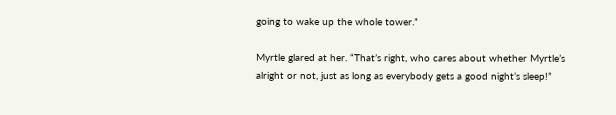going to wake up the whole tower.”

Myrtle glared at her. “That’s right, who cares about whether Myrtle’s alright or not, just as long as everybody gets a good night’s sleep!”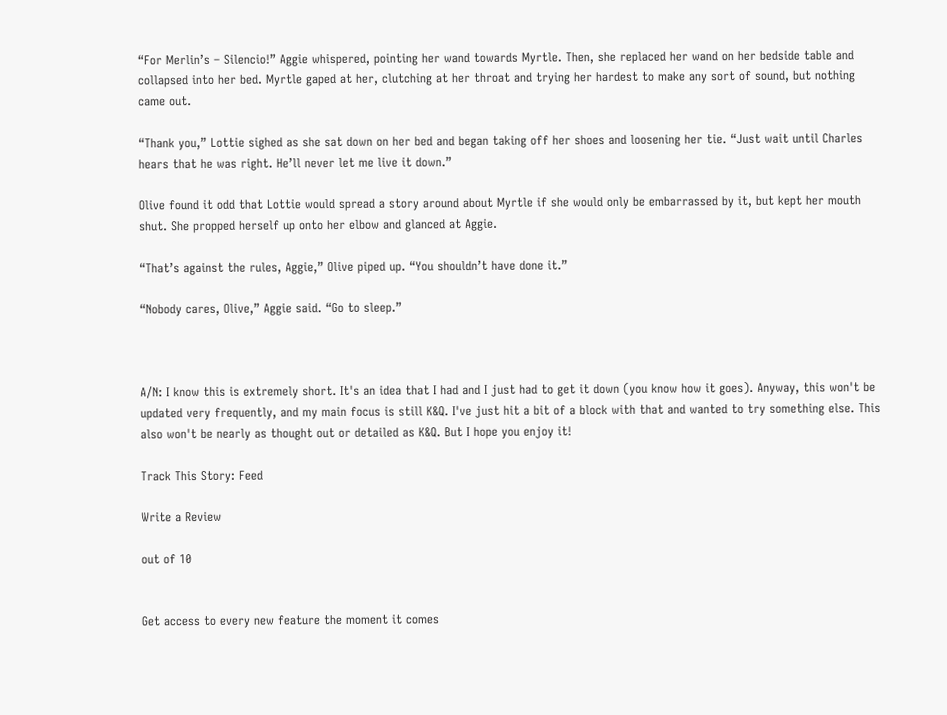“For Merlin’s – Silencio!” Aggie whispered, pointing her wand towards Myrtle. Then, she replaced her wand on her bedside table and collapsed into her bed. Myrtle gaped at her, clutching at her throat and trying her hardest to make any sort of sound, but nothing came out.

“Thank you,” Lottie sighed as she sat down on her bed and began taking off her shoes and loosening her tie. “Just wait until Charles hears that he was right. He’ll never let me live it down.”

Olive found it odd that Lottie would spread a story around about Myrtle if she would only be embarrassed by it, but kept her mouth shut. She propped herself up onto her elbow and glanced at Aggie.

“That’s against the rules, Aggie,” Olive piped up. “You shouldn’t have done it.”

“Nobody cares, Olive,” Aggie said. “Go to sleep.”



A/N: I know this is extremely short. It's an idea that I had and I just had to get it down (you know how it goes). Anyway, this won't be updated very frequently, and my main focus is still K&Q. I've just hit a bit of a block with that and wanted to try something else. This also won't be nearly as thought out or detailed as K&Q. But I hope you enjoy it!

Track This Story: Feed

Write a Review

out of 10


Get access to every new feature the moment it comes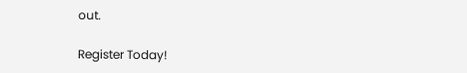out.

Register Today!